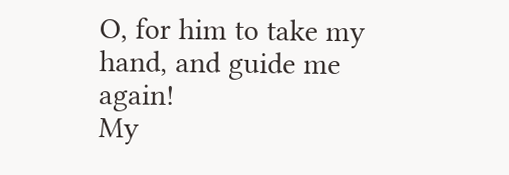O, for him to take my hand, and guide me again!
My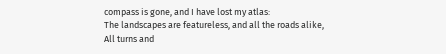compass is gone, and I have lost my atlas:
The landscapes are featureless, and all the roads alike,
All turns and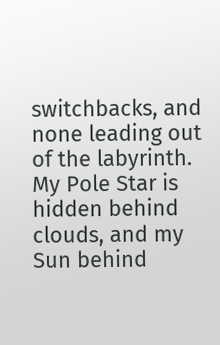switchbacks, and none leading out of the labyrinth.
My Pole Star is hidden behind clouds, and my Sun behind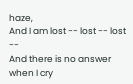haze,
And I am lost -- lost -- lost --
And there is no answer when I cry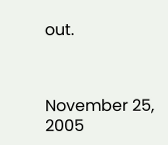out.



November 25, 2005